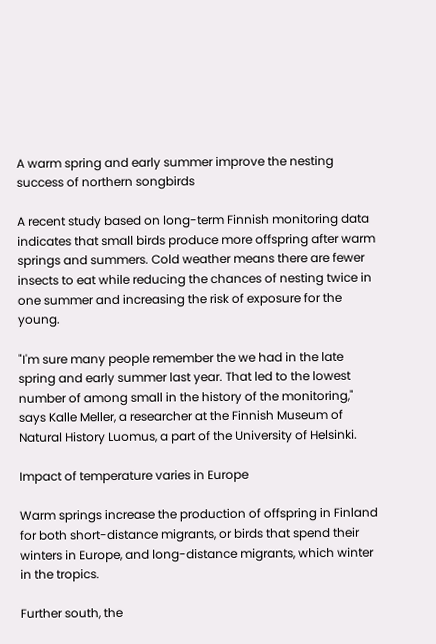A warm spring and early summer improve the nesting success of northern songbirds

A recent study based on long-term Finnish monitoring data indicates that small birds produce more offspring after warm springs and summers. Cold weather means there are fewer insects to eat while reducing the chances of nesting twice in one summer and increasing the risk of exposure for the young.

"I'm sure many people remember the we had in the late spring and early summer last year. That led to the lowest number of among small in the history of the monitoring," says Kalle Meller, a researcher at the Finnish Museum of Natural History Luomus, a part of the University of Helsinki.

Impact of temperature varies in Europe

Warm springs increase the production of offspring in Finland for both short-distance migrants, or birds that spend their winters in Europe, and long-distance migrants, which winter in the tropics.

Further south, the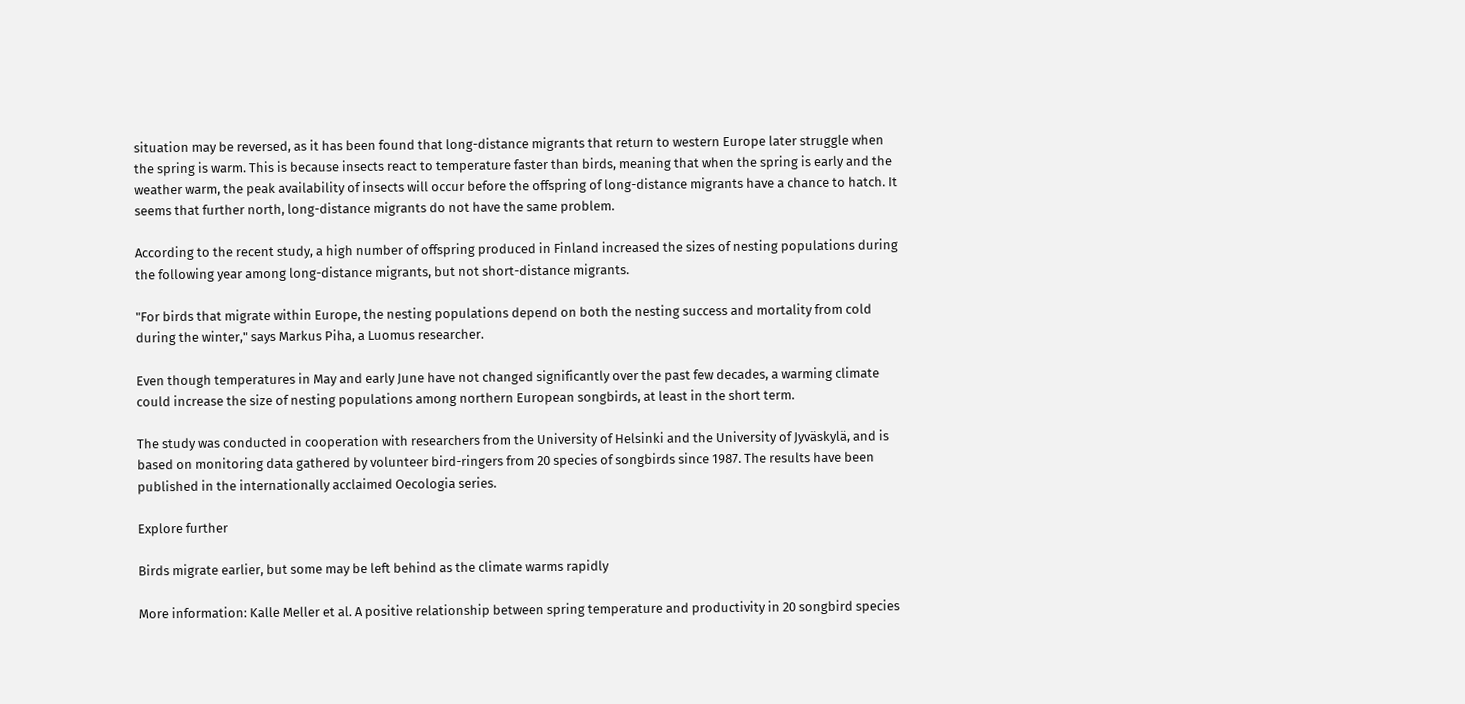situation may be reversed, as it has been found that long-distance migrants that return to western Europe later struggle when the spring is warm. This is because insects react to temperature faster than birds, meaning that when the spring is early and the weather warm, the peak availability of insects will occur before the offspring of long-distance migrants have a chance to hatch. It seems that further north, long-distance migrants do not have the same problem.

According to the recent study, a high number of offspring produced in Finland increased the sizes of nesting populations during the following year among long-distance migrants, but not short-distance migrants.

"For birds that migrate within Europe, the nesting populations depend on both the nesting success and mortality from cold during the winter," says Markus Piha, a Luomus researcher.

Even though temperatures in May and early June have not changed significantly over the past few decades, a warming climate could increase the size of nesting populations among northern European songbirds, at least in the short term.

The study was conducted in cooperation with researchers from the University of Helsinki and the University of Jyväskylä, and is based on monitoring data gathered by volunteer bird-ringers from 20 species of songbirds since 1987. The results have been published in the internationally acclaimed Oecologia series.

Explore further

Birds migrate earlier, but some may be left behind as the climate warms rapidly

More information: Kalle Meller et al. A positive relationship between spring temperature and productivity in 20 songbird species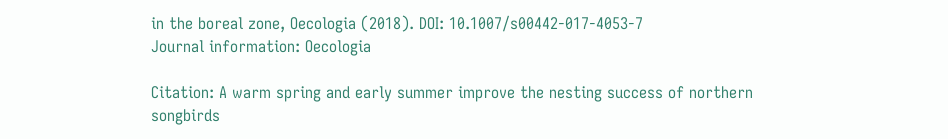in the boreal zone, Oecologia (2018). DOI: 10.1007/s00442-017-4053-7
Journal information: Oecologia

Citation: A warm spring and early summer improve the nesting success of northern songbirds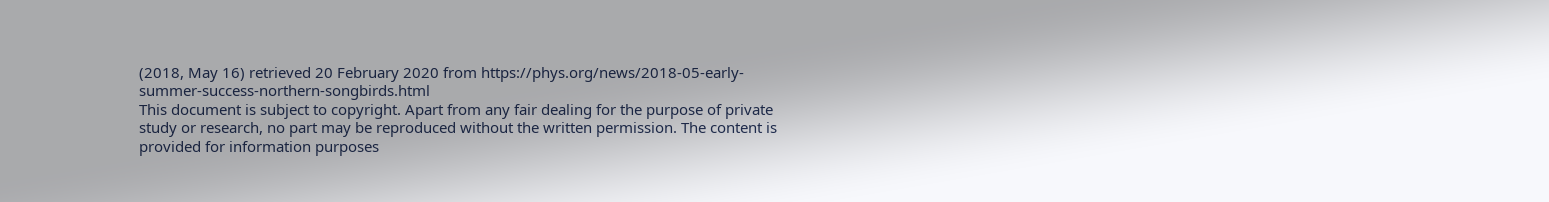(2018, May 16) retrieved 20 February 2020 from https://phys.org/news/2018-05-early-summer-success-northern-songbirds.html
This document is subject to copyright. Apart from any fair dealing for the purpose of private study or research, no part may be reproduced without the written permission. The content is provided for information purposes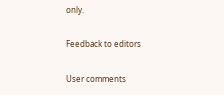only.

Feedback to editors

User comments